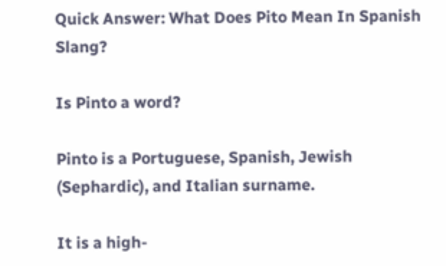Quick Answer: What Does Pito Mean In Spanish Slang?

Is Pinto a word?

Pinto is a Portuguese, Spanish, Jewish (Sephardic), and Italian surname.

It is a high-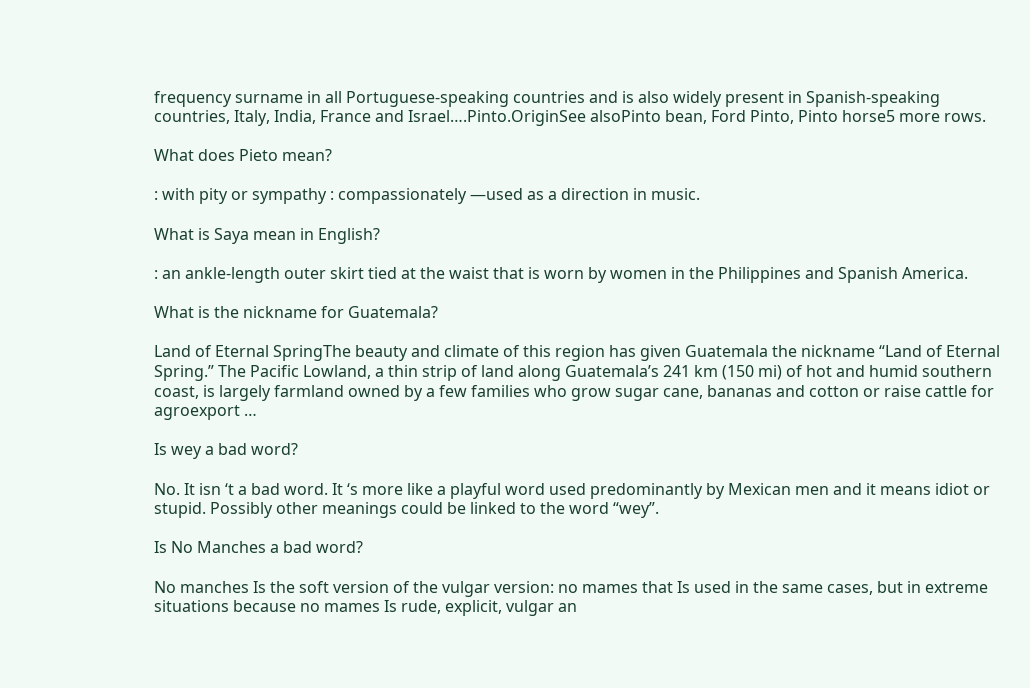frequency surname in all Portuguese-speaking countries and is also widely present in Spanish-speaking countries, Italy, India, France and Israel….Pinto.OriginSee alsoPinto bean, Ford Pinto, Pinto horse5 more rows.

What does Pieto mean?

: with pity or sympathy : compassionately —used as a direction in music.

What is Saya mean in English?

: an ankle-length outer skirt tied at the waist that is worn by women in the Philippines and Spanish America.

What is the nickname for Guatemala?

Land of Eternal SpringThe beauty and climate of this region has given Guatemala the nickname “Land of Eternal Spring.” The Pacific Lowland, a thin strip of land along Guatemala’s 241 km (150 mi) of hot and humid southern coast, is largely farmland owned by a few families who grow sugar cane, bananas and cotton or raise cattle for agroexport …

Is wey a bad word?

No. It isn ‘t a bad word. It ‘s more like a playful word used predominantly by Mexican men and it means idiot or stupid. Possibly other meanings could be linked to the word “wey”.

Is No Manches a bad word?

No manches Is the soft version of the vulgar version: no mames that Is used in the same cases, but in extreme situations because no mames Is rude, explicit, vulgar an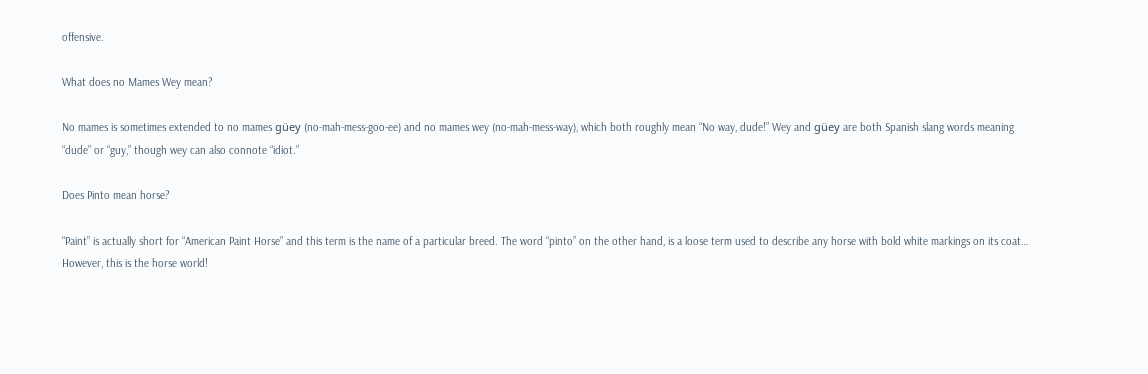offensive.

What does no Mames Wey mean?

No mames is sometimes extended to no mames güey (no-mah-mess-goo-ee) and no mames wey (no-mah-mess-way), which both roughly mean “No way, dude!” Wey and güey are both Spanish slang words meaning “dude” or “guy,” though wey can also connote “idiot.”

Does Pinto mean horse?

“Paint” is actually short for “American Paint Horse” and this term is the name of a particular breed. The word “pinto” on the other hand, is a loose term used to describe any horse with bold white markings on its coat… However, this is the horse world!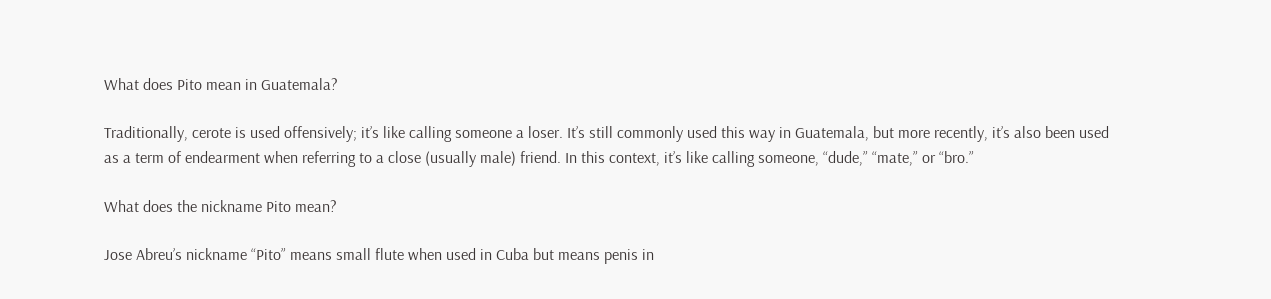What does Pito mean in Guatemala?

Traditionally, cerote is used offensively; it’s like calling someone a loser. It’s still commonly used this way in Guatemala, but more recently, it’s also been used as a term of endearment when referring to a close (usually male) friend. In this context, it’s like calling someone, “dude,” “mate,” or “bro.”

What does the nickname Pito mean?

Jose Abreu’s nickname “Pito” means small flute when used in Cuba but means penis in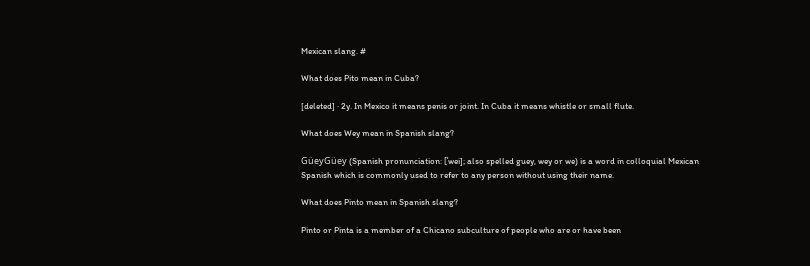Mexican slang. #

What does Pito mean in Cuba?

[deleted] · 2y. In Mexico it means penis or joint. In Cuba it means whistle or small flute.

What does Wey mean in Spanish slang?

GüeyGüey (Spanish pronunciation: [ˈwei]; also spelled guey, wey or we) is a word in colloquial Mexican Spanish which is commonly used to refer to any person without using their name.

What does Pinto mean in Spanish slang?

Pinto or Pinta is a member of a Chicano subculture of people who are or have been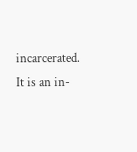incarcerated. It is an in-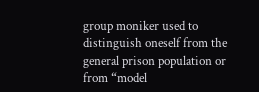group moniker used to distinguish oneself from the general prison population or from “model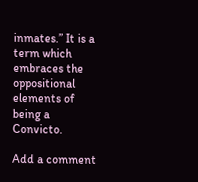inmates.” It is a term which embraces the oppositional elements of being a Convicto.

Add a comment